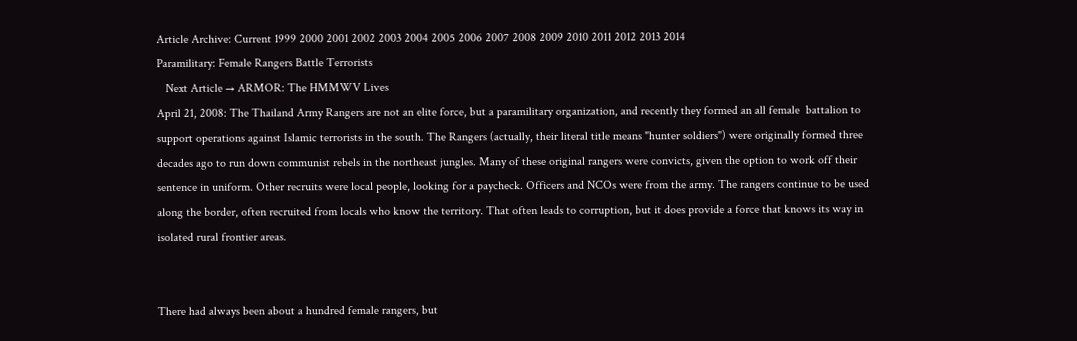Article Archive: Current 1999 2000 2001 2002 2003 2004 2005 2006 2007 2008 2009 2010 2011 2012 2013 2014
Paramilitary: Female Rangers Battle Terrorists
   Next Article → ARMOR: The HMMWV Lives
April 21, 2008: The Thailand Army Rangers are not an elite force, but a paramilitary organization, and recently they formed an all female  battalion to support operations against Islamic terrorists in the south. The Rangers (actually, their literal title means "hunter soldiers") were originally formed three decades ago to run down communist rebels in the northeast jungles. Many of these original rangers were convicts, given the option to work off their sentence in uniform. Other recruits were local people, looking for a paycheck. Officers and NCOs were from the army. The rangers continue to be used along the border, often recruited from locals who know the territory. That often leads to corruption, but it does provide a force that knows its way in isolated rural frontier areas.


There had always been about a hundred female rangers, but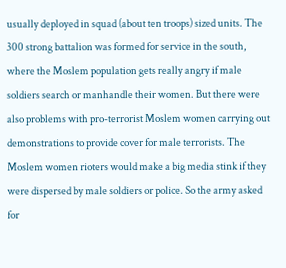usually deployed in squad (about ten troops) sized units. The 300 strong battalion was formed for service in the south, where the Moslem population gets really angry if male soldiers search or manhandle their women. But there were also problems with pro-terrorist Moslem women carrying out demonstrations to provide cover for male terrorists. The Moslem women rioters would make a big media stink if they were dispersed by male soldiers or police. So the army asked for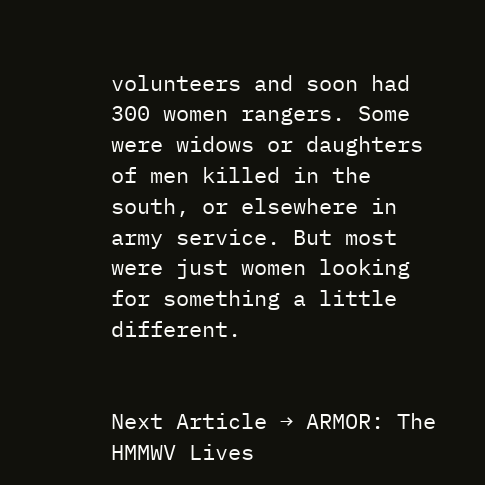volunteers and soon had 300 women rangers. Some were widows or daughters of men killed in the south, or elsewhere in army service. But most were just women looking for something a little different.


Next Article → ARMOR: The HMMWV Lives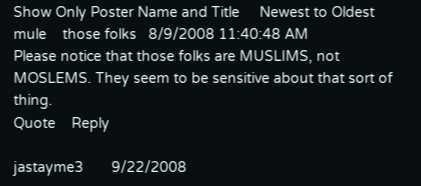Show Only Poster Name and Title     Newest to Oldest
mule    those folks   8/9/2008 11:40:48 AM
Please notice that those folks are MUSLIMS, not MOSLEMS. They seem to be sensitive about that sort of thing.
Quote    Reply

jastayme3       9/22/2008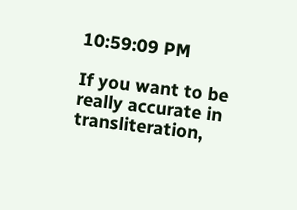10:59:09 PM

If you want to be really accurate in transliteration,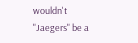wouldn't "Jaegers" be a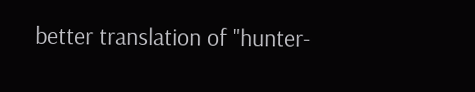better translation of "hunter-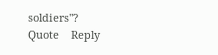soldiers"?
Quote    Reply